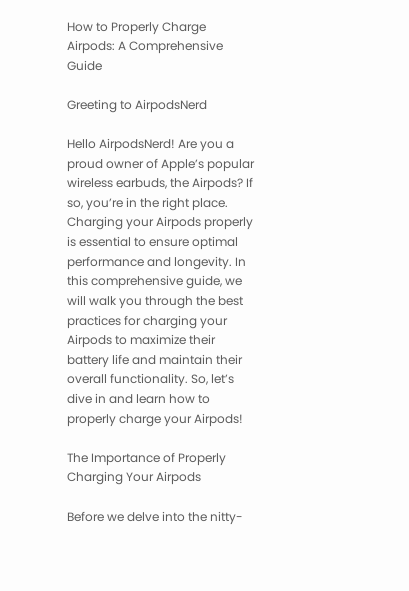How to Properly Charge Airpods: A Comprehensive Guide

Greeting to AirpodsNerd

Hello AirpodsNerd! Are you a proud owner of Apple’s popular wireless earbuds, the Airpods? If so, you’re in the right place. Charging your Airpods properly is essential to ensure optimal performance and longevity. In this comprehensive guide, we will walk you through the best practices for charging your Airpods to maximize their battery life and maintain their overall functionality. So, let’s dive in and learn how to properly charge your Airpods!

The Importance of Properly Charging Your Airpods

Before we delve into the nitty-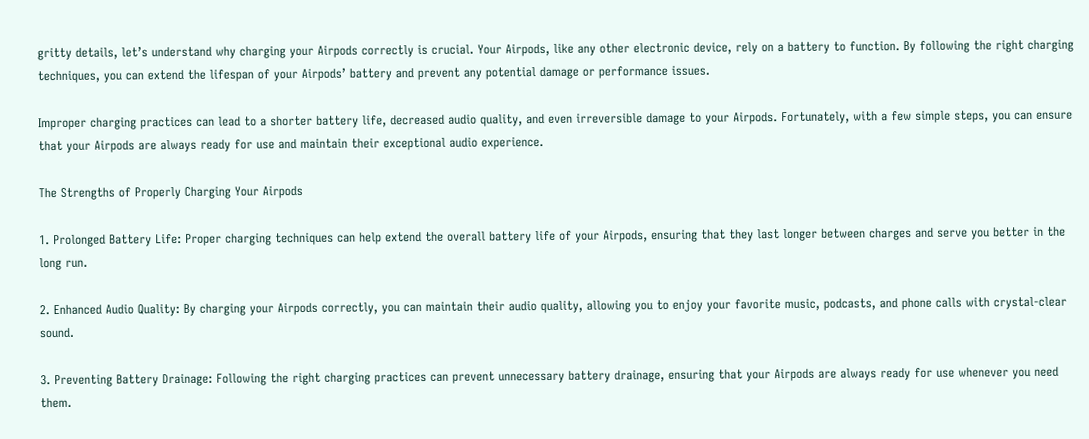gritty details, let’s understand why charging your Airpods correctly is crucial. Your Airpods, like any other electronic device, rely on a battery to function. By following the right charging techniques, you can extend the lifespan of your Airpods’ battery and prevent any potential damage or performance issues.

Improper charging practices can lead to a shorter battery life, decreased audio quality, and even irreversible damage to your Airpods. Fortunately, with a few simple steps, you can ensure that your Airpods are always ready for use and maintain their exceptional audio experience.

The Strengths of Properly Charging Your Airpods

1. Prolonged Battery Life: Proper charging techniques can help extend the overall battery life of your Airpods, ensuring that they last longer between charges and serve you better in the long run.

2. Enhanced Audio Quality: By charging your Airpods correctly, you can maintain their audio quality, allowing you to enjoy your favorite music, podcasts, and phone calls with crystal-clear sound.

3. Preventing Battery Drainage: Following the right charging practices can prevent unnecessary battery drainage, ensuring that your Airpods are always ready for use whenever you need them.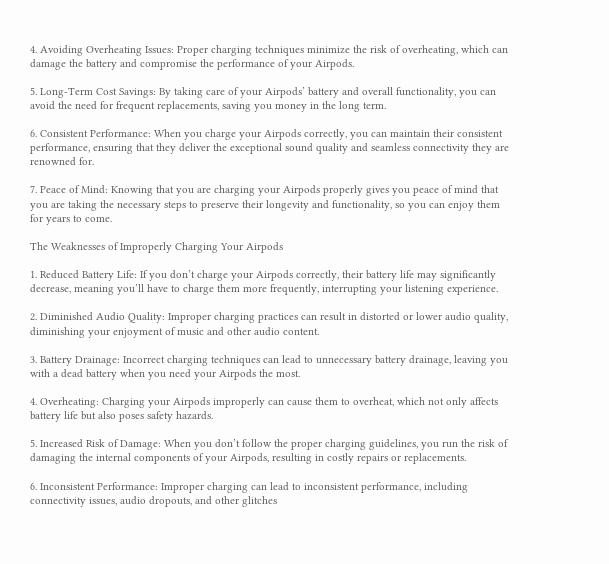4. Avoiding Overheating Issues: Proper charging techniques minimize the risk of overheating, which can damage the battery and compromise the performance of your Airpods.

5. Long-Term Cost Savings: By taking care of your Airpods’ battery and overall functionality, you can avoid the need for frequent replacements, saving you money in the long term.

6. Consistent Performance: When you charge your Airpods correctly, you can maintain their consistent performance, ensuring that they deliver the exceptional sound quality and seamless connectivity they are renowned for.

7. Peace of Mind: Knowing that you are charging your Airpods properly gives you peace of mind that you are taking the necessary steps to preserve their longevity and functionality, so you can enjoy them for years to come.

The Weaknesses of Improperly Charging Your Airpods

1. Reduced Battery Life: If you don’t charge your Airpods correctly, their battery life may significantly decrease, meaning you’ll have to charge them more frequently, interrupting your listening experience.

2. Diminished Audio Quality: Improper charging practices can result in distorted or lower audio quality, diminishing your enjoyment of music and other audio content.

3. Battery Drainage: Incorrect charging techniques can lead to unnecessary battery drainage, leaving you with a dead battery when you need your Airpods the most.

4. Overheating: Charging your Airpods improperly can cause them to overheat, which not only affects battery life but also poses safety hazards.

5. Increased Risk of Damage: When you don’t follow the proper charging guidelines, you run the risk of damaging the internal components of your Airpods, resulting in costly repairs or replacements.

6. Inconsistent Performance: Improper charging can lead to inconsistent performance, including connectivity issues, audio dropouts, and other glitches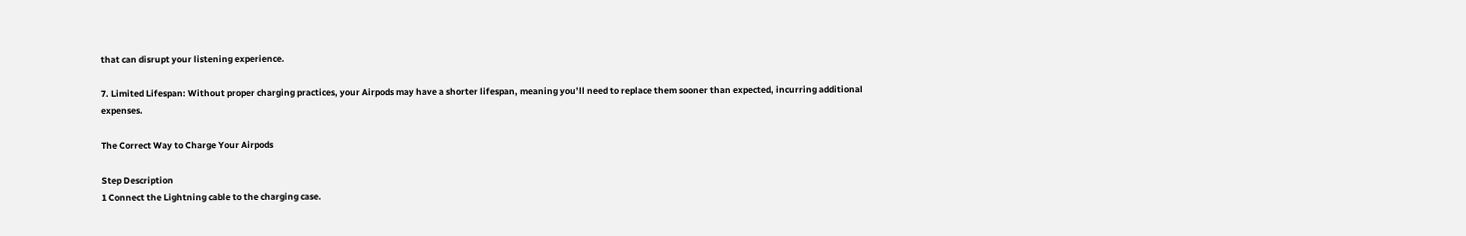that can disrupt your listening experience.

7. Limited Lifespan: Without proper charging practices, your Airpods may have a shorter lifespan, meaning you’ll need to replace them sooner than expected, incurring additional expenses.

The Correct Way to Charge Your Airpods

Step Description
1 Connect the Lightning cable to the charging case.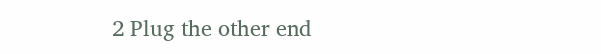2 Plug the other end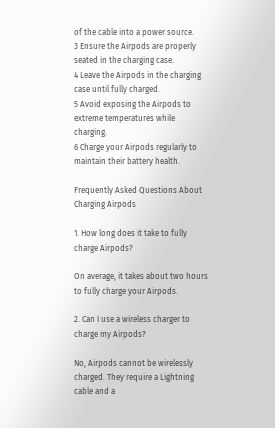of the cable into a power source.
3 Ensure the Airpods are properly seated in the charging case.
4 Leave the Airpods in the charging case until fully charged.
5 Avoid exposing the Airpods to extreme temperatures while charging.
6 Charge your Airpods regularly to maintain their battery health.

Frequently Asked Questions About Charging Airpods

1. How long does it take to fully charge Airpods?

On average, it takes about two hours to fully charge your Airpods.

2. Can I use a wireless charger to charge my Airpods?

No, Airpods cannot be wirelessly charged. They require a Lightning cable and a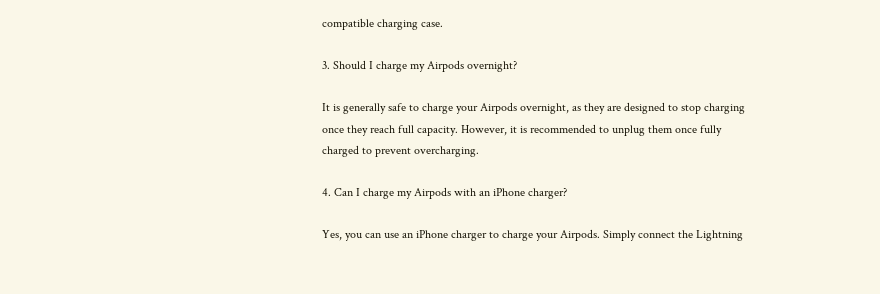compatible charging case.

3. Should I charge my Airpods overnight?

It is generally safe to charge your Airpods overnight, as they are designed to stop charging once they reach full capacity. However, it is recommended to unplug them once fully charged to prevent overcharging.

4. Can I charge my Airpods with an iPhone charger?

Yes, you can use an iPhone charger to charge your Airpods. Simply connect the Lightning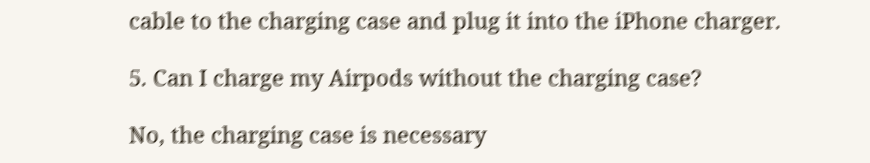cable to the charging case and plug it into the iPhone charger.

5. Can I charge my Airpods without the charging case?

No, the charging case is necessary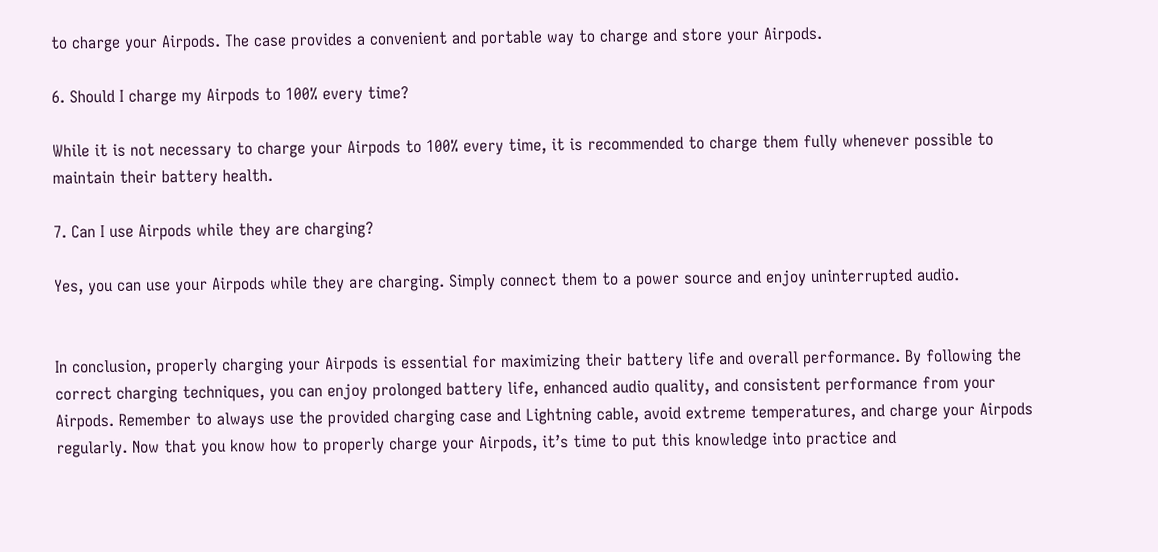to charge your Airpods. The case provides a convenient and portable way to charge and store your Airpods.

6. Should I charge my Airpods to 100% every time?

While it is not necessary to charge your Airpods to 100% every time, it is recommended to charge them fully whenever possible to maintain their battery health.

7. Can I use Airpods while they are charging?

Yes, you can use your Airpods while they are charging. Simply connect them to a power source and enjoy uninterrupted audio.


In conclusion, properly charging your Airpods is essential for maximizing their battery life and overall performance. By following the correct charging techniques, you can enjoy prolonged battery life, enhanced audio quality, and consistent performance from your Airpods. Remember to always use the provided charging case and Lightning cable, avoid extreme temperatures, and charge your Airpods regularly. Now that you know how to properly charge your Airpods, it’s time to put this knowledge into practice and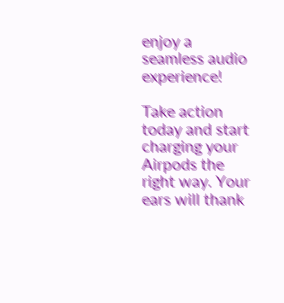enjoy a seamless audio experience!

Take action today and start charging your Airpods the right way. Your ears will thank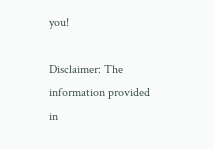you!

Disclaimer: The information provided in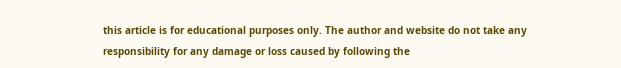this article is for educational purposes only. The author and website do not take any responsibility for any damage or loss caused by following the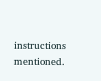instructions mentioned.